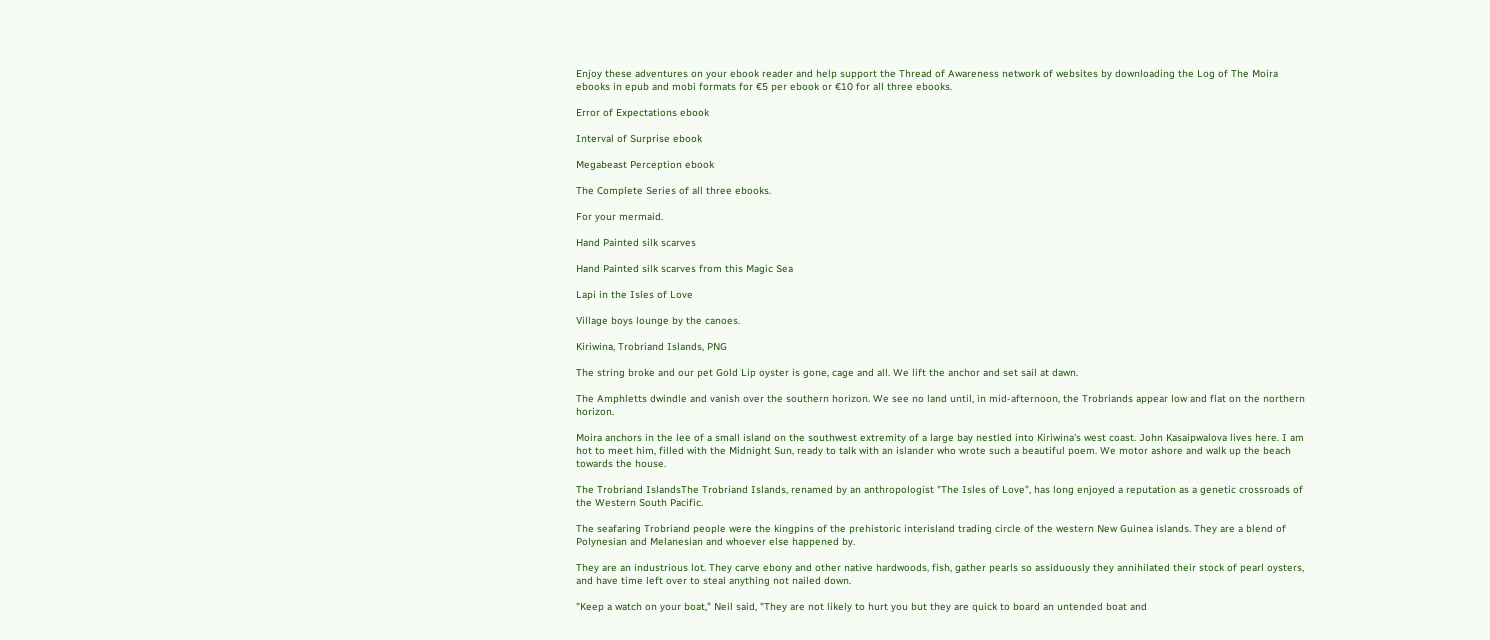Enjoy these adventures on your ebook reader and help support the Thread of Awareness network of websites by downloading the Log of The Moira ebooks in epub and mobi formats for €5 per ebook or €10 for all three ebooks.

Error of Expectations ebook

Interval of Surprise ebook

Megabeast Perception ebook

The Complete Series of all three ebooks.

For your mermaid.

Hand Painted silk scarves

Hand Painted silk scarves from this Magic Sea

Lapi in the Isles of Love

Village boys lounge by the canoes.

Kiriwina, Trobriand Islands, PNG

The string broke and our pet Gold Lip oyster is gone, cage and all. We lift the anchor and set sail at dawn.

The Amphletts dwindle and vanish over the southern horizon. We see no land until, in mid-afternoon, the Trobriands appear low and flat on the northern horizon.

Moira anchors in the lee of a small island on the southwest extremity of a large bay nestled into Kiriwina's west coast. John Kasaipwalova lives here. I am hot to meet him, filled with the Midnight Sun, ready to talk with an islander who wrote such a beautiful poem. We motor ashore and walk up the beach towards the house.

The Trobriand IslandsThe Trobriand Islands, renamed by an anthropologist "The Isles of Love", has long enjoyed a reputation as a genetic crossroads of the Western South Pacific.

The seafaring Trobriand people were the kingpins of the prehistoric interisland trading circle of the western New Guinea islands. They are a blend of Polynesian and Melanesian and whoever else happened by.

They are an industrious lot. They carve ebony and other native hardwoods, fish, gather pearls so assiduously they annihilated their stock of pearl oysters, and have time left over to steal anything not nailed down.

"Keep a watch on your boat," Neil said, "They are not likely to hurt you but they are quick to board an untended boat and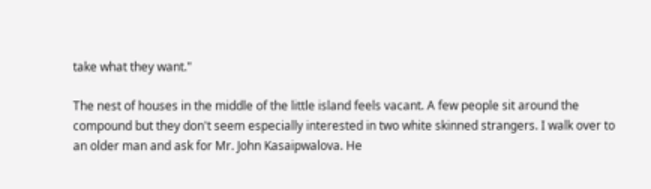take what they want."

The nest of houses in the middle of the little island feels vacant. A few people sit around the compound but they don't seem especially interested in two white skinned strangers. I walk over to an older man and ask for Mr. John Kasaipwalova. He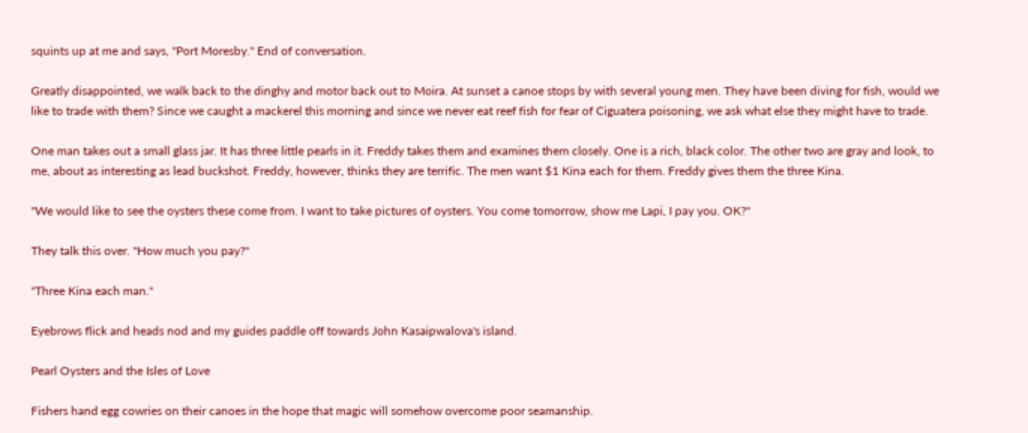squints up at me and says, "Port Moresby." End of conversation.

Greatly disappointed, we walk back to the dinghy and motor back out to Moira. At sunset a canoe stops by with several young men. They have been diving for fish, would we like to trade with them? Since we caught a mackerel this morning and since we never eat reef fish for fear of Ciguatera poisoning, we ask what else they might have to trade.

One man takes out a small glass jar. It has three little pearls in it. Freddy takes them and examines them closely. One is a rich, black color. The other two are gray and look, to me, about as interesting as lead buckshot. Freddy, however, thinks they are terrific. The men want $1 Kina each for them. Freddy gives them the three Kina.

"We would like to see the oysters these come from. I want to take pictures of oysters. You come tomorrow, show me Lapi, I pay you. OK?"

They talk this over. "How much you pay?"

"Three Kina each man."

Eyebrows flick and heads nod and my guides paddle off towards John Kasaipwalova's island.

Pearl Oysters and the Isles of Love

Fishers hand egg cowries on their canoes in the hope that magic will somehow overcome poor seamanship.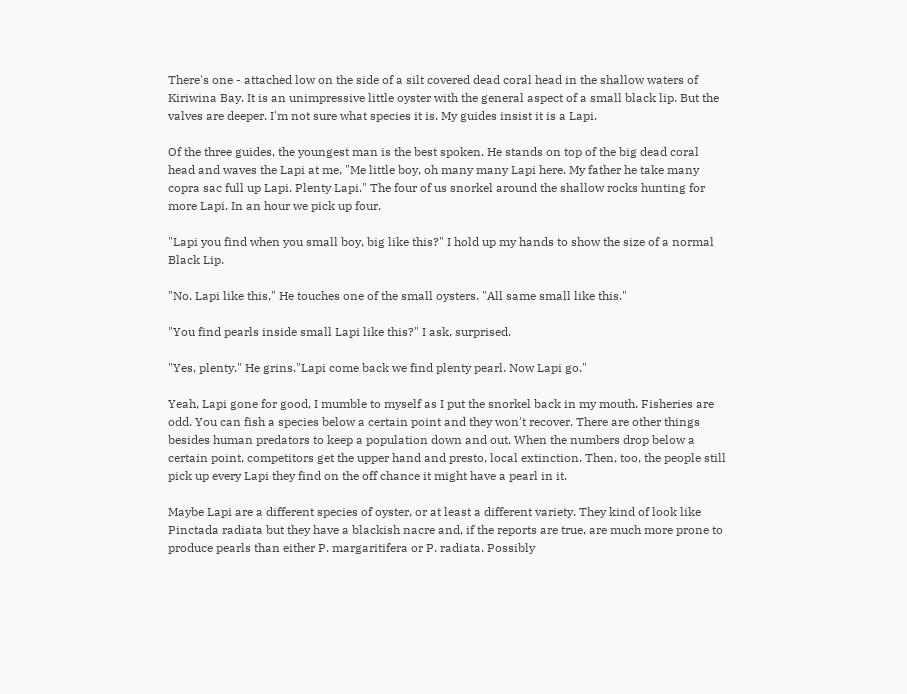There's one - attached low on the side of a silt covered dead coral head in the shallow waters of Kiriwina Bay. It is an unimpressive little oyster with the general aspect of a small black lip. But the valves are deeper. I'm not sure what species it is. My guides insist it is a Lapi.

Of the three guides, the youngest man is the best spoken. He stands on top of the big dead coral head and waves the Lapi at me, "Me little boy, oh many many Lapi here. My father he take many copra sac full up Lapi. Plenty Lapi." The four of us snorkel around the shallow rocks hunting for more Lapi. In an hour we pick up four.

"Lapi you find when you small boy, big like this?" I hold up my hands to show the size of a normal Black Lip.

"No. Lapi like this," He touches one of the small oysters. "All same small like this."

"You find pearls inside small Lapi like this?" I ask, surprised.

"Yes, plenty." He grins."Lapi come back we find plenty pearl. Now Lapi go."

Yeah, Lapi gone for good, I mumble to myself as I put the snorkel back in my mouth. Fisheries are odd. You can fish a species below a certain point and they won't recover. There are other things besides human predators to keep a population down and out. When the numbers drop below a certain point, competitors get the upper hand and presto, local extinction. Then, too, the people still pick up every Lapi they find on the off chance it might have a pearl in it.

Maybe Lapi are a different species of oyster, or at least a different variety. They kind of look like Pinctada radiata but they have a blackish nacre and, if the reports are true, are much more prone to produce pearls than either P. margaritifera or P. radiata. Possibly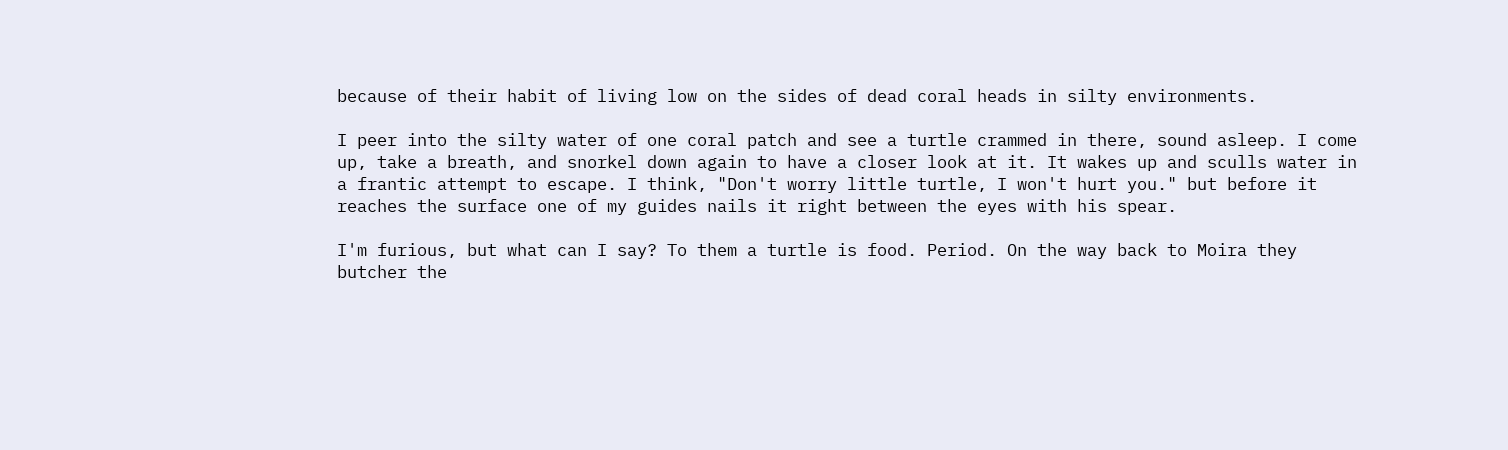because of their habit of living low on the sides of dead coral heads in silty environments.

I peer into the silty water of one coral patch and see a turtle crammed in there, sound asleep. I come up, take a breath, and snorkel down again to have a closer look at it. It wakes up and sculls water in a frantic attempt to escape. I think, "Don't worry little turtle, I won't hurt you." but before it reaches the surface one of my guides nails it right between the eyes with his spear.

I'm furious, but what can I say? To them a turtle is food. Period. On the way back to Moira they butcher the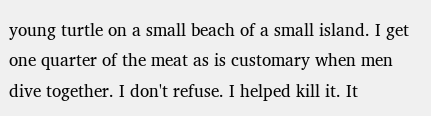young turtle on a small beach of a small island. I get one quarter of the meat as is customary when men dive together. I don't refuse. I helped kill it. It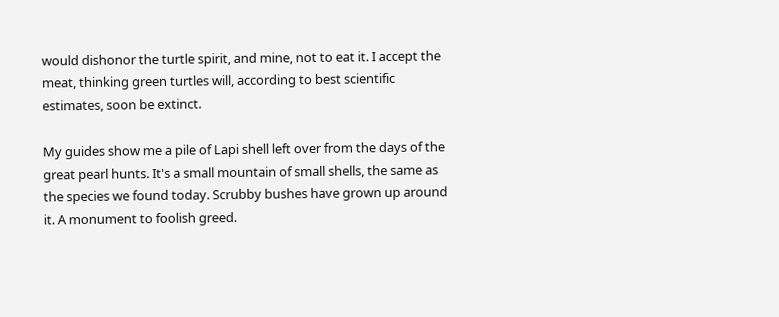would dishonor the turtle spirit, and mine, not to eat it. I accept the meat, thinking green turtles will, according to best scientific estimates, soon be extinct.

My guides show me a pile of Lapi shell left over from the days of the great pearl hunts. It's a small mountain of small shells, the same as the species we found today. Scrubby bushes have grown up around it. A monument to foolish greed.